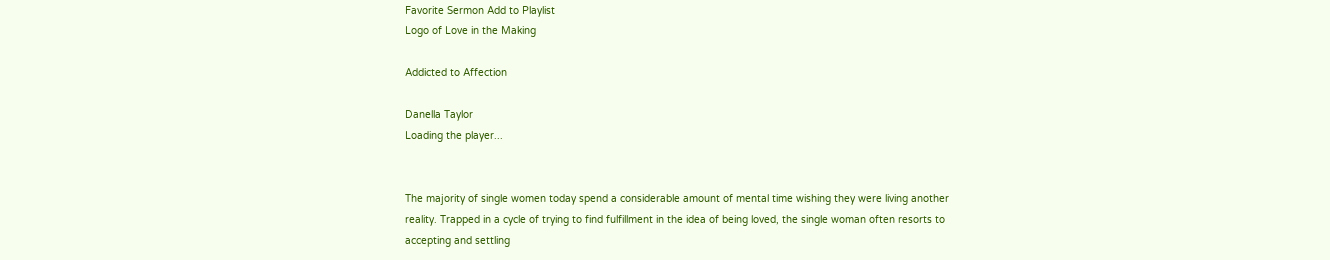Favorite Sermon Add to Playlist
Logo of Love in the Making

Addicted to Affection

Danella Taylor
Loading the player...


The majority of single women today spend a considerable amount of mental time wishing they were living another reality. Trapped in a cycle of trying to find fulfillment in the idea of being loved, the single woman often resorts to accepting and settling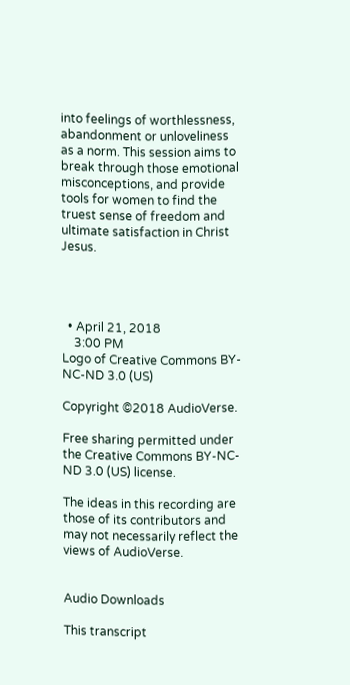into feelings of worthlessness, abandonment or unloveliness as a norm. This session aims to break through those emotional misconceptions, and provide tools for women to find the truest sense of freedom and ultimate satisfaction in Christ Jesus.




  • April 21, 2018
    3:00 PM
Logo of Creative Commons BY-NC-ND 3.0 (US)

Copyright ©2018 AudioVerse.

Free sharing permitted under the Creative Commons BY-NC-ND 3.0 (US) license.

The ideas in this recording are those of its contributors and may not necessarily reflect the views of AudioVerse.


Audio Downloads

This transcript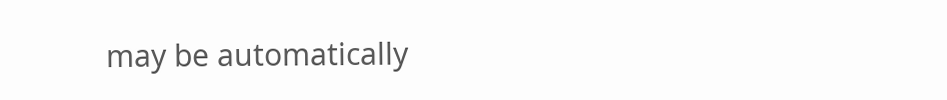may be automatically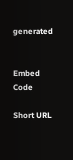generated


Embed Code

Short URL